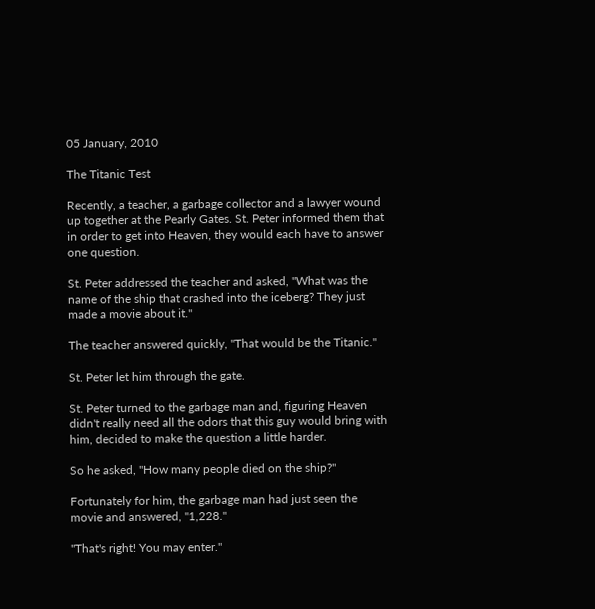05 January, 2010

The Titanic Test

Recently, a teacher, a garbage collector and a lawyer wound up together at the Pearly Gates. St. Peter informed them that in order to get into Heaven, they would each have to answer one question.

St. Peter addressed the teacher and asked, "What was the name of the ship that crashed into the iceberg? They just made a movie about it."

The teacher answered quickly, "That would be the Titanic."

St. Peter let him through the gate.

St. Peter turned to the garbage man and, figuring Heaven didn't really need all the odors that this guy would bring with him, decided to make the question a little harder.

So he asked, "How many people died on the ship?"

Fortunately for him, the garbage man had just seen the movie and answered, "1,228."

"That's right! You may enter."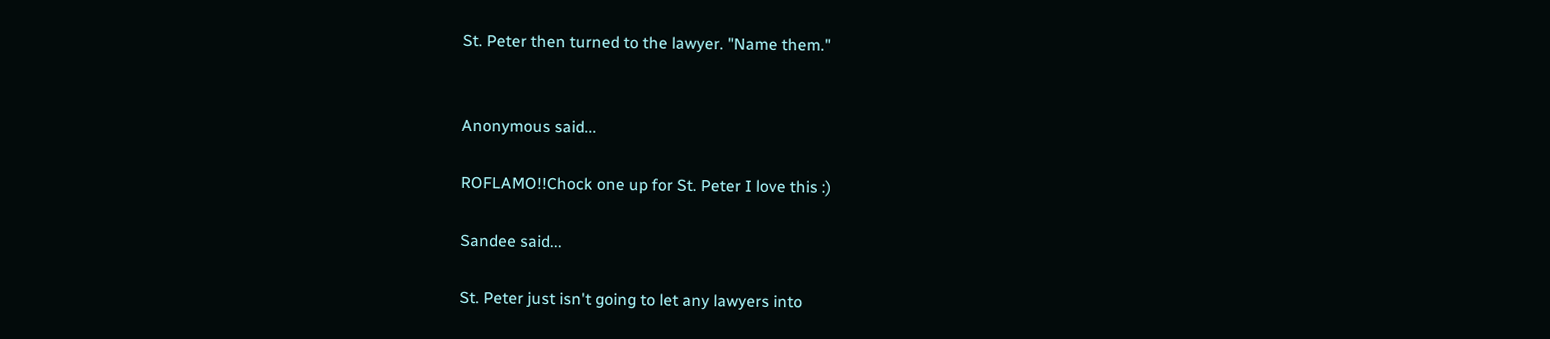St. Peter then turned to the lawyer. "Name them."


Anonymous said...

ROFLAMO!!Chock one up for St. Peter I love this :)

Sandee said...

St. Peter just isn't going to let any lawyers into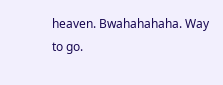heaven. Bwahahahaha. Way to go.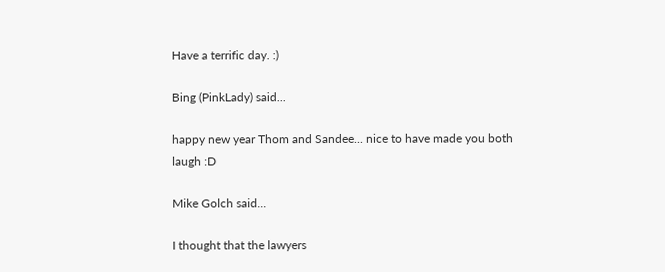Have a terrific day. :)

Bing (PinkLady) said...

happy new year Thom and Sandee... nice to have made you both laugh :D

Mike Golch said...

I thought that the lawyers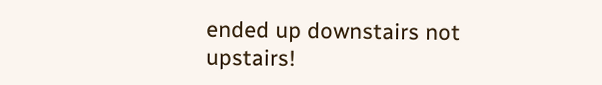ended up downstairs not upstairs!